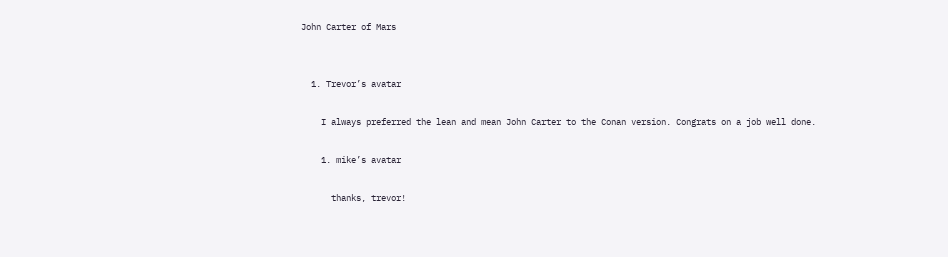John Carter of Mars


  1. Trevor’s avatar

    I always preferred the lean and mean John Carter to the Conan version. Congrats on a job well done.

    1. mike’s avatar

      thanks, trevor!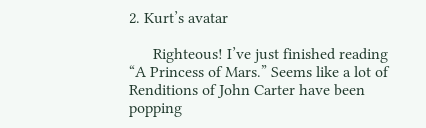2. Kurt’s avatar

      Righteous! I’ve just finished reading “A Princess of Mars.” Seems like a lot of Renditions of John Carter have been popping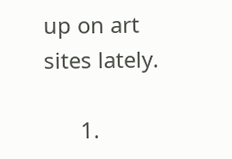up on art sites lately.

      1.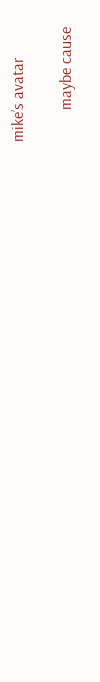mike’s avatar

        maybe cause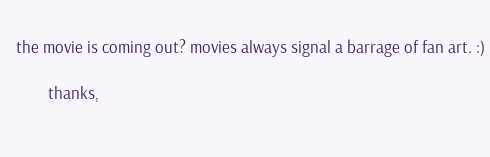the movie is coming out? movies always signal a barrage of fan art. :)

        thanks,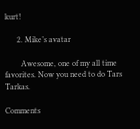kurt!

      2. Mike’s avatar

        Awesome, one of my all time favorites. Now you need to do Tars Tarkas.

Comments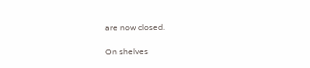are now closed.

On shelves